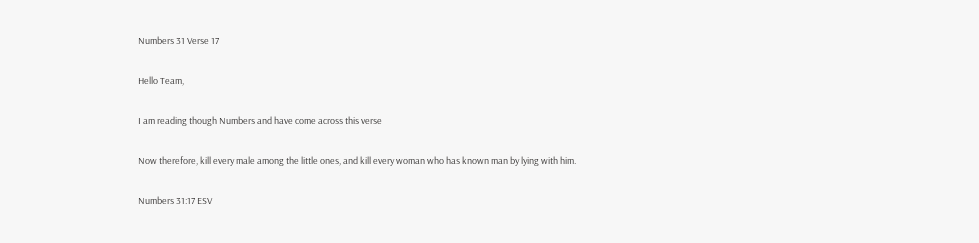Numbers 31 Verse 17

Hello Team,

I am reading though Numbers and have come across this verse

Now therefore, kill every male among the little ones, and kill every woman who has known man by lying with him.

Numbers 31:17 ESV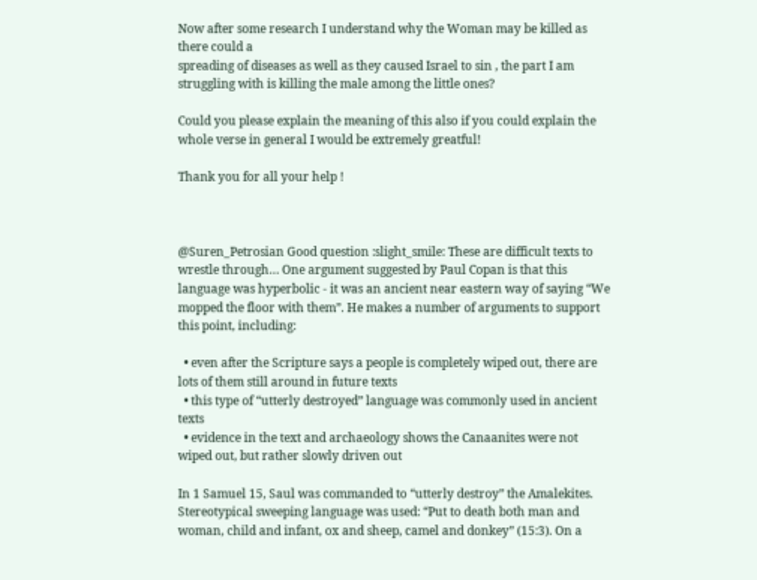Now after some research I understand why the Woman may be killed as there could a
spreading of diseases as well as they caused Israel to sin , the part I am struggling with is killing the male among the little ones?

Could you please explain the meaning of this also if you could explain the whole verse in general I would be extremely greatful!

Thank you for all your help !



@Suren_Petrosian Good question :slight_smile: These are difficult texts to wrestle through… One argument suggested by Paul Copan is that this language was hyperbolic - it was an ancient near eastern way of saying “We mopped the floor with them”. He makes a number of arguments to support this point, including:

  • even after the Scripture says a people is completely wiped out, there are lots of them still around in future texts
  • this type of “utterly destroyed” language was commonly used in ancient texts
  • evidence in the text and archaeology shows the Canaanites were not wiped out, but rather slowly driven out

In 1 Samuel 15, Saul was commanded to “utterly destroy” the Amalekites. Stereotypical sweeping language was used: “Put to death both man and woman, child and infant, ox and sheep, camel and donkey” (15:3). On a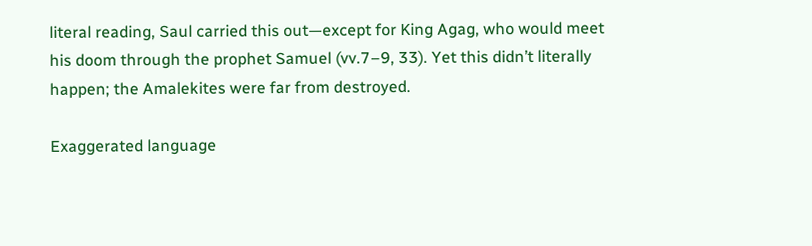literal reading, Saul carried this out—except for King Agag, who would meet his doom through the prophet Samuel (vv.7–9, 33). Yet this didn’t literally happen; the Amalekites were far from destroyed.

Exaggerated language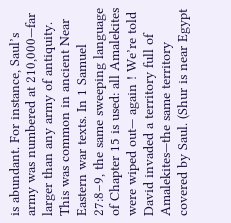is abundant. For instance, Saul’s army was numbered at 210,000—far larger than any army of antiquity. This was common in ancient Near Eastern war texts. In 1 Samuel 27:8–9, the same sweeping language of Chapter 15 is used: all Amalekites were wiped out— again ! We’re told David invaded a territory full of Amalekites—the same territory covered by Saul. (Shur is near Egypt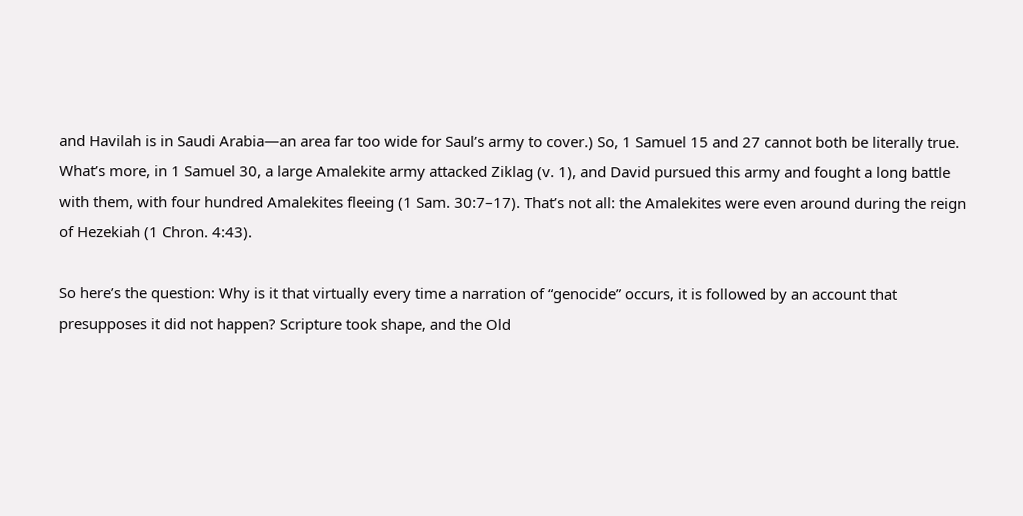and Havilah is in Saudi Arabia—an area far too wide for Saul’s army to cover.) So, 1 Samuel 15 and 27 cannot both be literally true. What’s more, in 1 Samuel 30, a large Amalekite army attacked Ziklag (v. 1), and David pursued this army and fought a long battle with them, with four hundred Amalekites fleeing (1 Sam. 30:7–17). That’s not all: the Amalekites were even around during the reign of Hezekiah (1 Chron. 4:43).

So here’s the question: Why is it that virtually every time a narration of “genocide” occurs, it is followed by an account that presupposes it did not happen? Scripture took shape, and the Old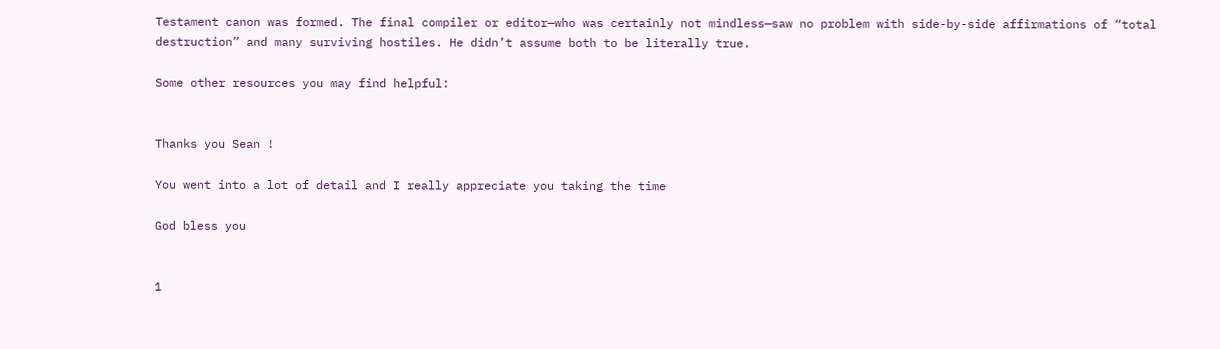Testament canon was formed. The final compiler or editor—who was certainly not mindless—saw no problem with side-by-side affirmations of “total destruction” and many surviving hostiles. He didn’t assume both to be literally true.

Some other resources you may find helpful:


Thanks you Sean !

You went into a lot of detail and I really appreciate you taking the time

God bless you


1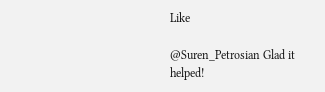Like

@Suren_Petrosian Glad it helped!